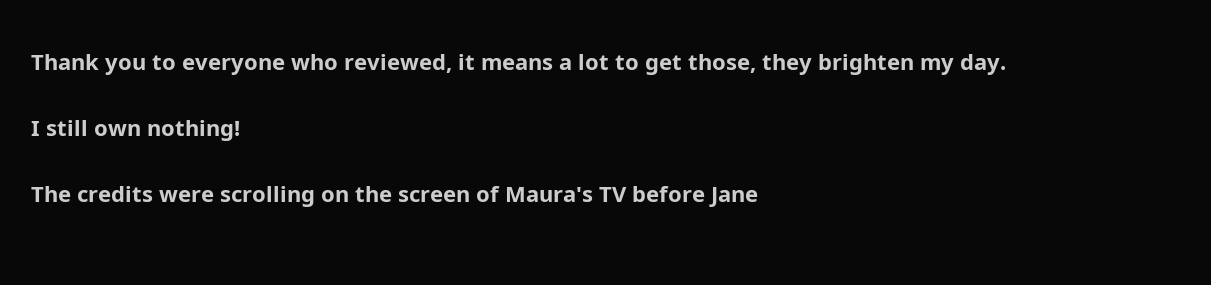Thank you to everyone who reviewed, it means a lot to get those, they brighten my day.

I still own nothing!

The credits were scrolling on the screen of Maura's TV before Jane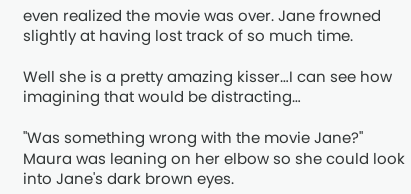even realized the movie was over. Jane frowned slightly at having lost track of so much time.

Well she is a pretty amazing kisser…I can see how imagining that would be distracting…

"Was something wrong with the movie Jane?" Maura was leaning on her elbow so she could look into Jane's dark brown eyes.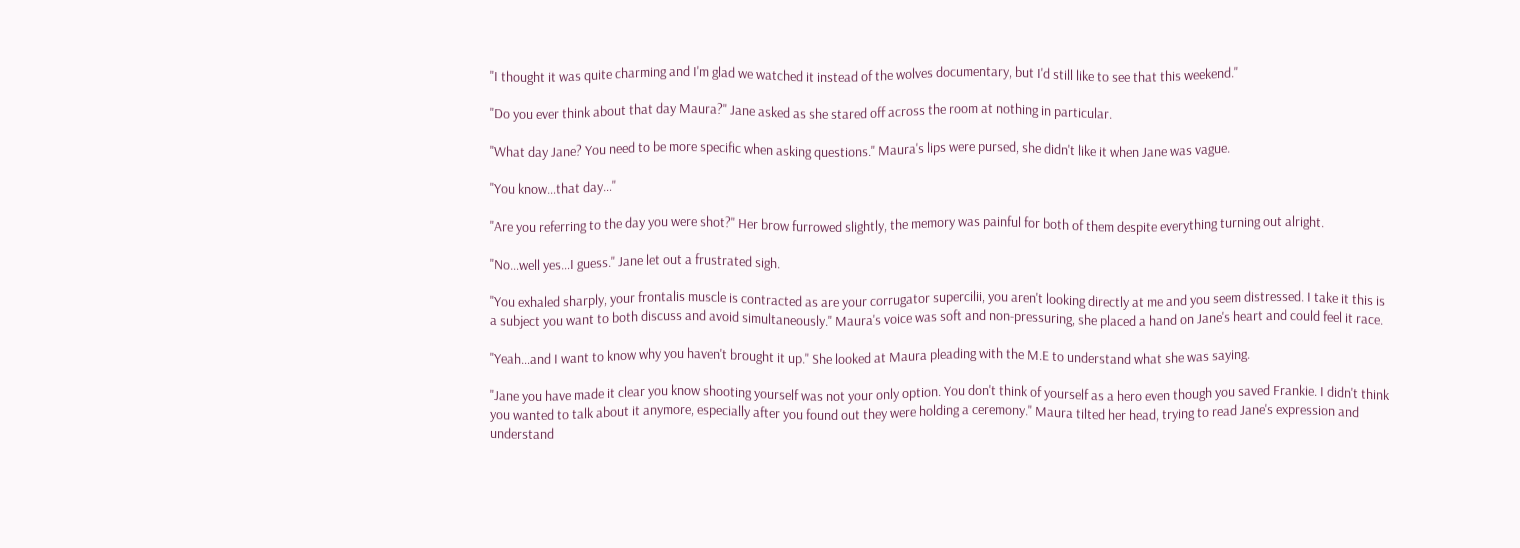"I thought it was quite charming and I'm glad we watched it instead of the wolves documentary, but I'd still like to see that this weekend."

"Do you ever think about that day Maura?" Jane asked as she stared off across the room at nothing in particular.

"What day Jane? You need to be more specific when asking questions." Maura's lips were pursed, she didn't like it when Jane was vague.

"You know…that day…"

"Are you referring to the day you were shot?" Her brow furrowed slightly, the memory was painful for both of them despite everything turning out alright.

"No…well yes…I guess." Jane let out a frustrated sigh.

"You exhaled sharply, your frontalis muscle is contracted as are your corrugator supercilii, you aren't looking directly at me and you seem distressed. I take it this is a subject you want to both discuss and avoid simultaneously." Maura's voice was soft and non-pressuring, she placed a hand on Jane's heart and could feel it race.

"Yeah…and I want to know why you haven't brought it up." She looked at Maura pleading with the M.E to understand what she was saying.

"Jane you have made it clear you know shooting yourself was not your only option. You don't think of yourself as a hero even though you saved Frankie. I didn't think you wanted to talk about it anymore, especially after you found out they were holding a ceremony." Maura tilted her head, trying to read Jane's expression and understand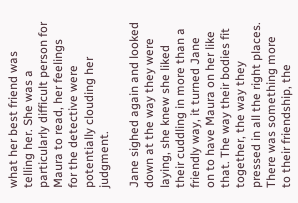what her best friend was telling her. She was a particularly difficult person for Maura to read, her feelings for the detective were potentially clouding her judgment.

Jane sighed again and looked down at the way they were laying, she knew she liked their cuddling in more than a friendly way, it turned Jane on to have Maura on her like that. The way their bodies fit together, the way they pressed in all the right places. There was something more to their friendship, the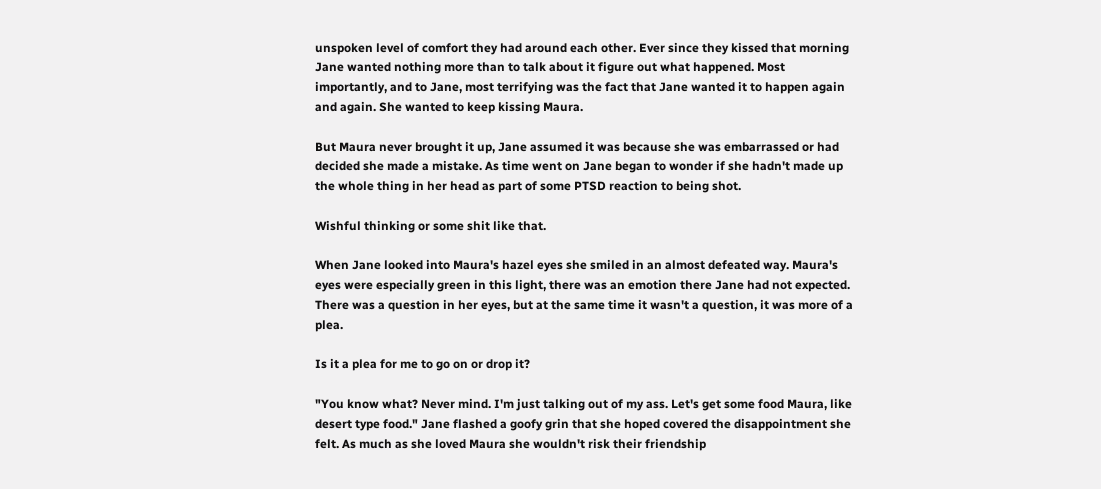unspoken level of comfort they had around each other. Ever since they kissed that morning Jane wanted nothing more than to talk about it figure out what happened. Most importantly, and to Jane, most terrifying was the fact that Jane wanted it to happen again and again. She wanted to keep kissing Maura.

But Maura never brought it up, Jane assumed it was because she was embarrassed or had decided she made a mistake. As time went on Jane began to wonder if she hadn't made up the whole thing in her head as part of some PTSD reaction to being shot.

Wishful thinking or some shit like that.

When Jane looked into Maura's hazel eyes she smiled in an almost defeated way. Maura's eyes were especially green in this light, there was an emotion there Jane had not expected. There was a question in her eyes, but at the same time it wasn't a question, it was more of a plea.

Is it a plea for me to go on or drop it?

"You know what? Never mind. I'm just talking out of my ass. Let's get some food Maura, like desert type food." Jane flashed a goofy grin that she hoped covered the disappointment she felt. As much as she loved Maura she wouldn't risk their friendship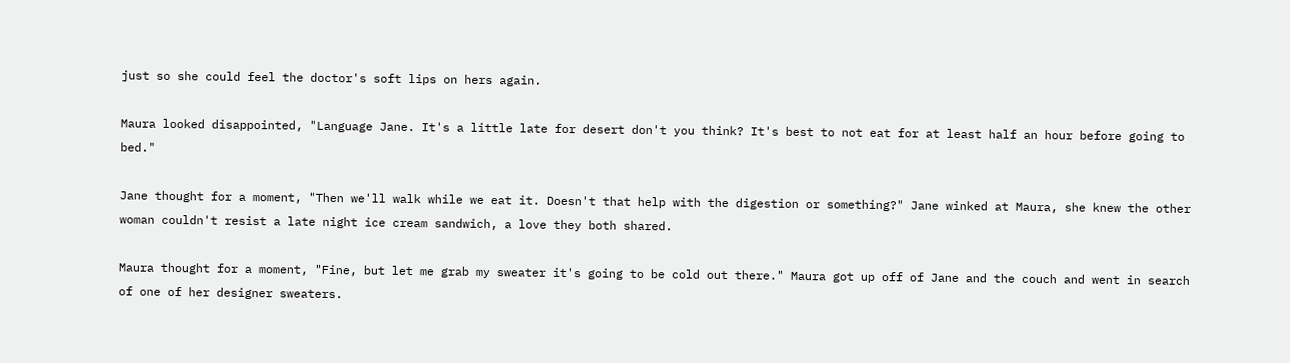just so she could feel the doctor's soft lips on hers again.

Maura looked disappointed, "Language Jane. It's a little late for desert don't you think? It's best to not eat for at least half an hour before going to bed."

Jane thought for a moment, "Then we'll walk while we eat it. Doesn't that help with the digestion or something?" Jane winked at Maura, she knew the other woman couldn't resist a late night ice cream sandwich, a love they both shared.

Maura thought for a moment, "Fine, but let me grab my sweater it's going to be cold out there." Maura got up off of Jane and the couch and went in search of one of her designer sweaters.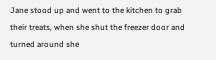Jane stood up and went to the kitchen to grab their treats, when she shut the freezer door and turned around she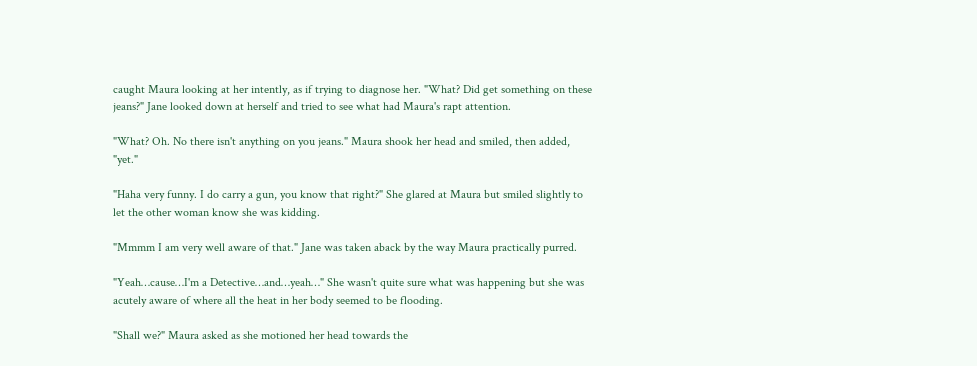caught Maura looking at her intently, as if trying to diagnose her. "What? Did get something on these jeans?" Jane looked down at herself and tried to see what had Maura's rapt attention.

"What? Oh. No there isn't anything on you jeans." Maura shook her head and smiled, then added, "yet."

"Haha very funny. I do carry a gun, you know that right?" She glared at Maura but smiled slightly to let the other woman know she was kidding.

"Mmmm I am very well aware of that." Jane was taken aback by the way Maura practically purred.

"Yeah…cause…I'm a Detective…and…yeah…" She wasn't quite sure what was happening but she was acutely aware of where all the heat in her body seemed to be flooding.

"Shall we?" Maura asked as she motioned her head towards the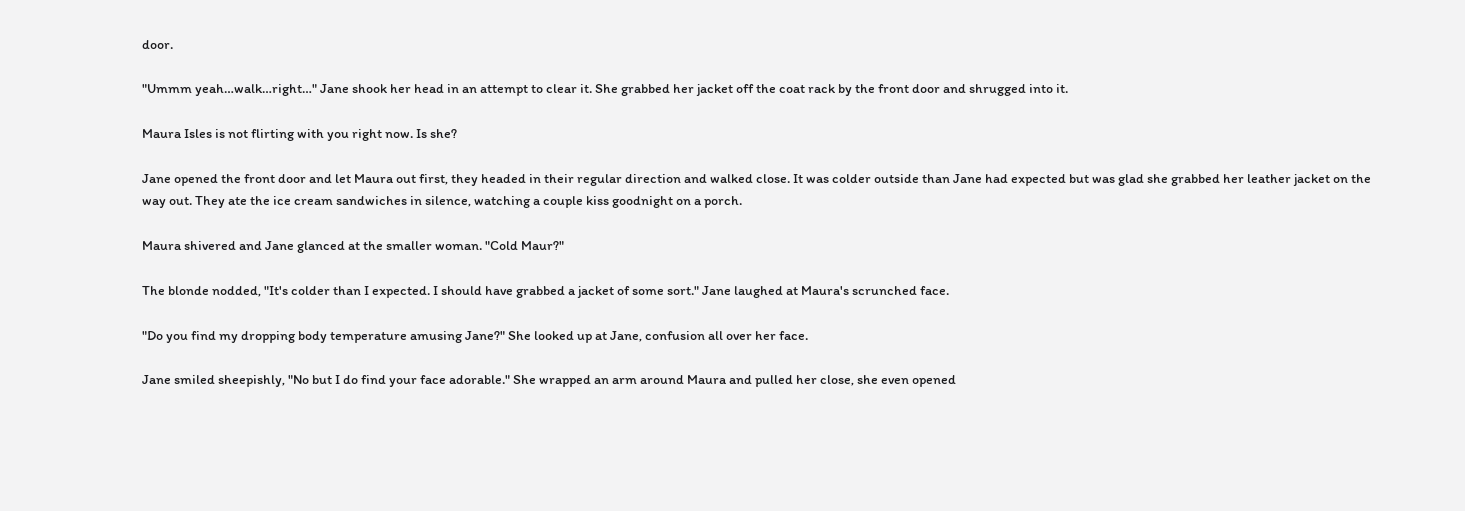door.

"Ummm yeah…walk…right…" Jane shook her head in an attempt to clear it. She grabbed her jacket off the coat rack by the front door and shrugged into it.

Maura Isles is not flirting with you right now. Is she?

Jane opened the front door and let Maura out first, they headed in their regular direction and walked close. It was colder outside than Jane had expected but was glad she grabbed her leather jacket on the way out. They ate the ice cream sandwiches in silence, watching a couple kiss goodnight on a porch.

Maura shivered and Jane glanced at the smaller woman. "Cold Maur?"

The blonde nodded, "It's colder than I expected. I should have grabbed a jacket of some sort." Jane laughed at Maura's scrunched face.

"Do you find my dropping body temperature amusing Jane?" She looked up at Jane, confusion all over her face.

Jane smiled sheepishly, "No but I do find your face adorable." She wrapped an arm around Maura and pulled her close, she even opened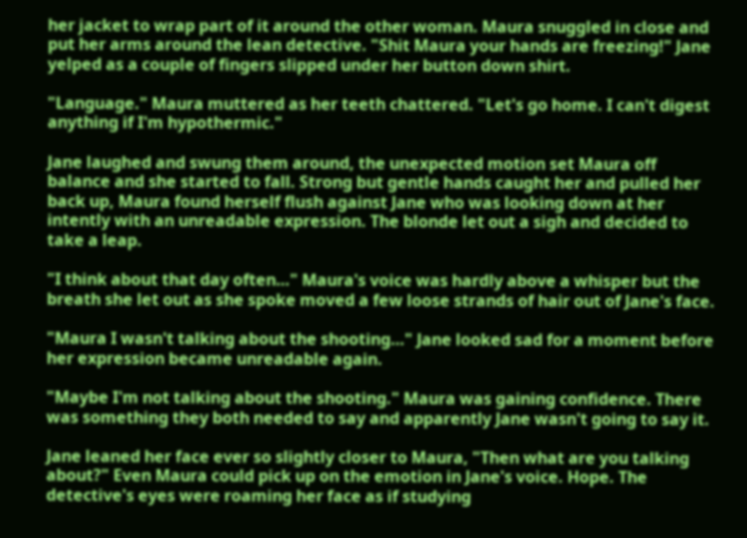her jacket to wrap part of it around the other woman. Maura snuggled in close and put her arms around the lean detective. "Shit Maura your hands are freezing!" Jane yelped as a couple of fingers slipped under her button down shirt.

"Language." Maura muttered as her teeth chattered. "Let's go home. I can't digest anything if I'm hypothermic."

Jane laughed and swung them around, the unexpected motion set Maura off balance and she started to fall. Strong but gentle hands caught her and pulled her back up, Maura found herself flush against Jane who was looking down at her intently with an unreadable expression. The blonde let out a sigh and decided to take a leap.

"I think about that day often…" Maura's voice was hardly above a whisper but the breath she let out as she spoke moved a few loose strands of hair out of Jane's face.

"Maura I wasn't talking about the shooting…" Jane looked sad for a moment before her expression became unreadable again.

"Maybe I'm not talking about the shooting." Maura was gaining confidence. There was something they both needed to say and apparently Jane wasn't going to say it.

Jane leaned her face ever so slightly closer to Maura, "Then what are you talking about?" Even Maura could pick up on the emotion in Jane's voice. Hope. The detective's eyes were roaming her face as if studying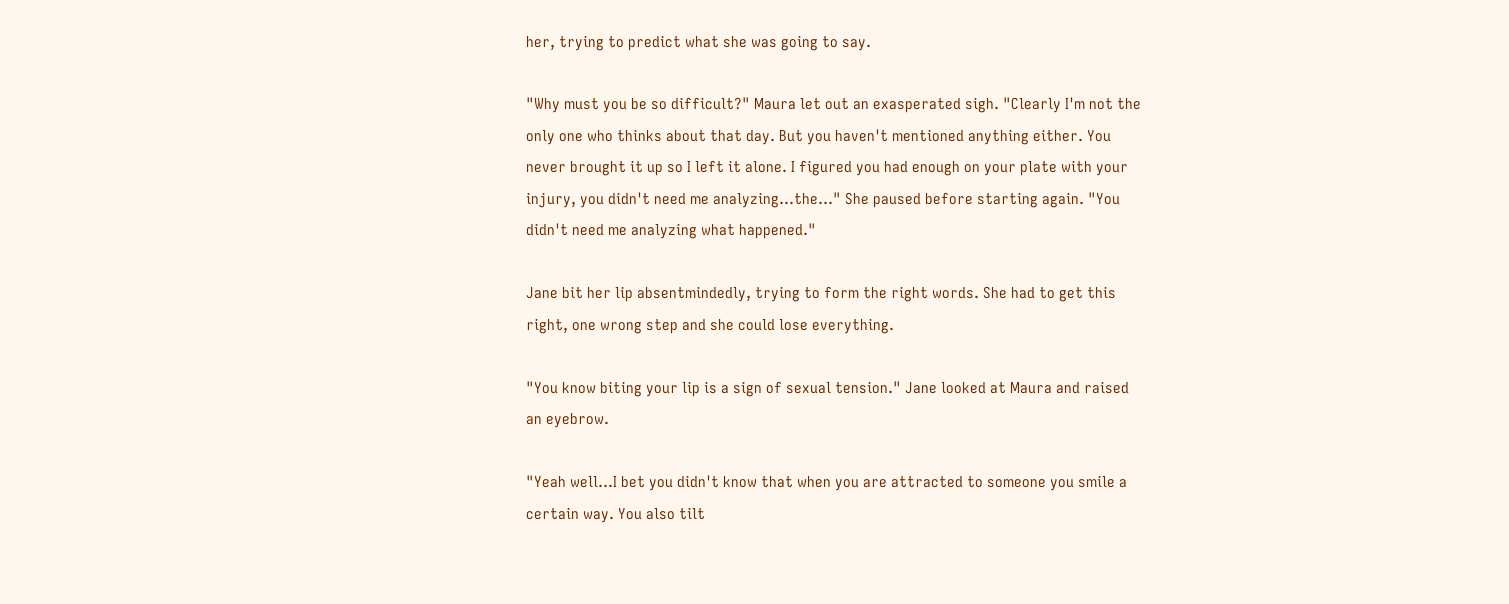her, trying to predict what she was going to say.

"Why must you be so difficult?" Maura let out an exasperated sigh. "Clearly I'm not the only one who thinks about that day. But you haven't mentioned anything either. You never brought it up so I left it alone. I figured you had enough on your plate with your injury, you didn't need me analyzing…the…" She paused before starting again. "You didn't need me analyzing what happened."

Jane bit her lip absentmindedly, trying to form the right words. She had to get this right, one wrong step and she could lose everything.

"You know biting your lip is a sign of sexual tension." Jane looked at Maura and raised an eyebrow.

"Yeah well…I bet you didn't know that when you are attracted to someone you smile a certain way. You also tilt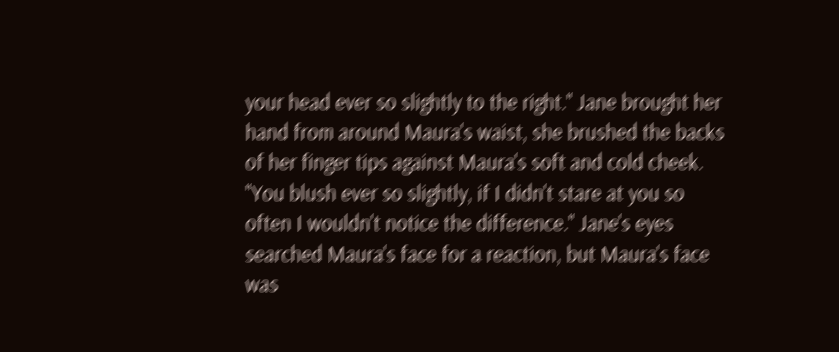your head ever so slightly to the right." Jane brought her hand from around Maura's waist, she brushed the backs of her finger tips against Maura's soft and cold cheek. "You blush ever so slightly, if I didn't stare at you so often I wouldn't notice the difference." Jane's eyes searched Maura's face for a reaction, but Maura's face was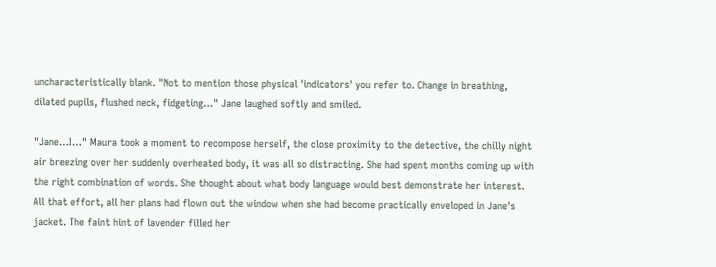uncharacteristically blank. "Not to mention those physical 'indicators' you refer to. Change in breathing, dilated pupils, flushed neck, fidgeting…" Jane laughed softly and smiled.

"Jane…I…" Maura took a moment to recompose herself, the close proximity to the detective, the chilly night air breezing over her suddenly overheated body, it was all so distracting. She had spent months coming up with the right combination of words. She thought about what body language would best demonstrate her interest. All that effort, all her plans had flown out the window when she had become practically enveloped in Jane's jacket. The faint hint of lavender filled her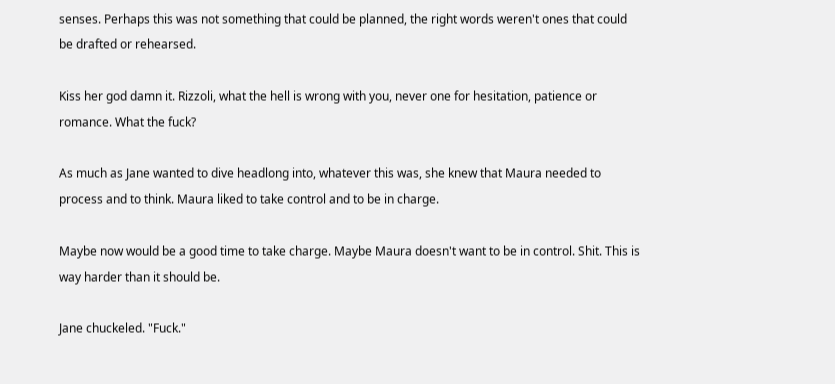senses. Perhaps this was not something that could be planned, the right words weren't ones that could be drafted or rehearsed.

Kiss her god damn it. Rizzoli, what the hell is wrong with you, never one for hesitation, patience or romance. What the fuck?

As much as Jane wanted to dive headlong into, whatever this was, she knew that Maura needed to process and to think. Maura liked to take control and to be in charge.

Maybe now would be a good time to take charge. Maybe Maura doesn't want to be in control. Shit. This is way harder than it should be.

Jane chuckeled. "Fuck."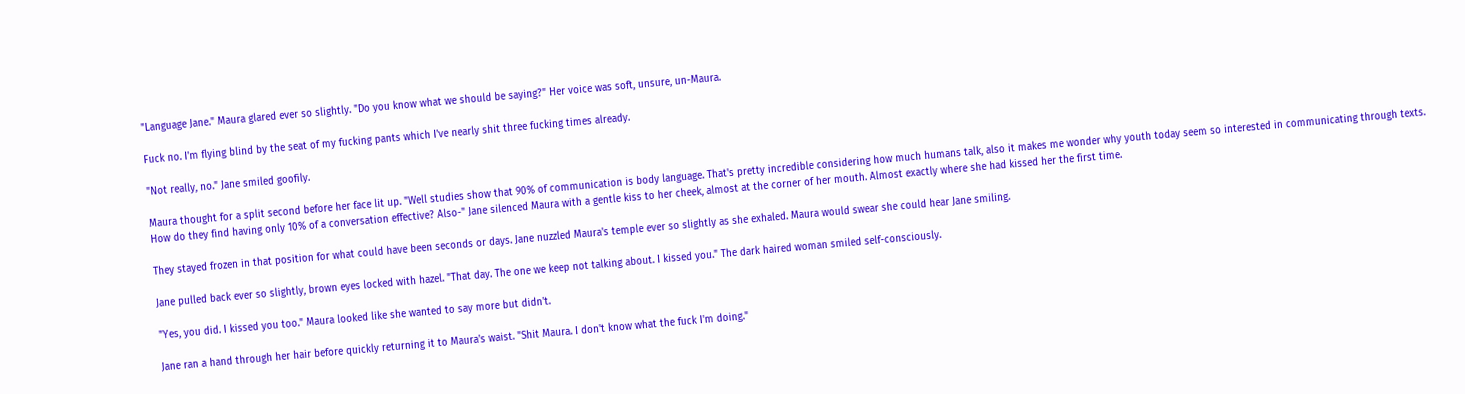"Language Jane." Maura glared ever so slightly. "Do you know what we should be saying?" Her voice was soft, unsure, un-Maura.

Fuck no. I'm flying blind by the seat of my fucking pants which I've nearly shit three fucking times already.

"Not really, no." Jane smiled goofily.

Maura thought for a split second before her face lit up. "Well studies show that 90% of communication is body language. That's pretty incredible considering how much humans talk, also it makes me wonder why youth today seem so interested in communicating through texts. How do they find having only 10% of a conversation effective? Also-" Jane silenced Maura with a gentle kiss to her cheek, almost at the corner of her mouth. Almost exactly where she had kissed her the first time.

They stayed frozen in that position for what could have been seconds or days. Jane nuzzled Maura's temple ever so slightly as she exhaled. Maura would swear she could hear Jane smiling.

Jane pulled back ever so slightly, brown eyes locked with hazel. "That day. The one we keep not talking about. I kissed you." The dark haired woman smiled self-consciously.

"Yes, you did. I kissed you too." Maura looked like she wanted to say more but didn't.

Jane ran a hand through her hair before quickly returning it to Maura's waist. "Shit Maura. I don't know what the fuck I'm doing."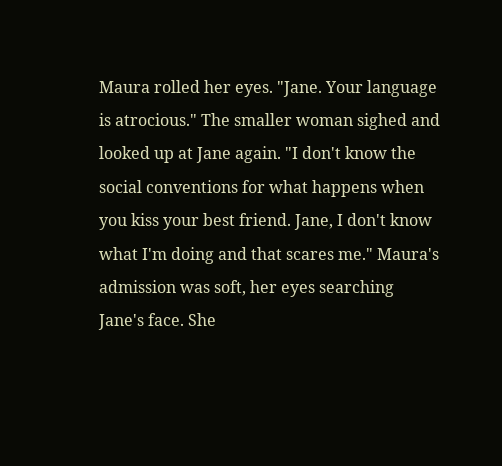Maura rolled her eyes. "Jane. Your language is atrocious." The smaller woman sighed and looked up at Jane again. "I don't know the social conventions for what happens when you kiss your best friend. Jane, I don't know what I'm doing and that scares me." Maura's admission was soft, her eyes searching Jane's face. She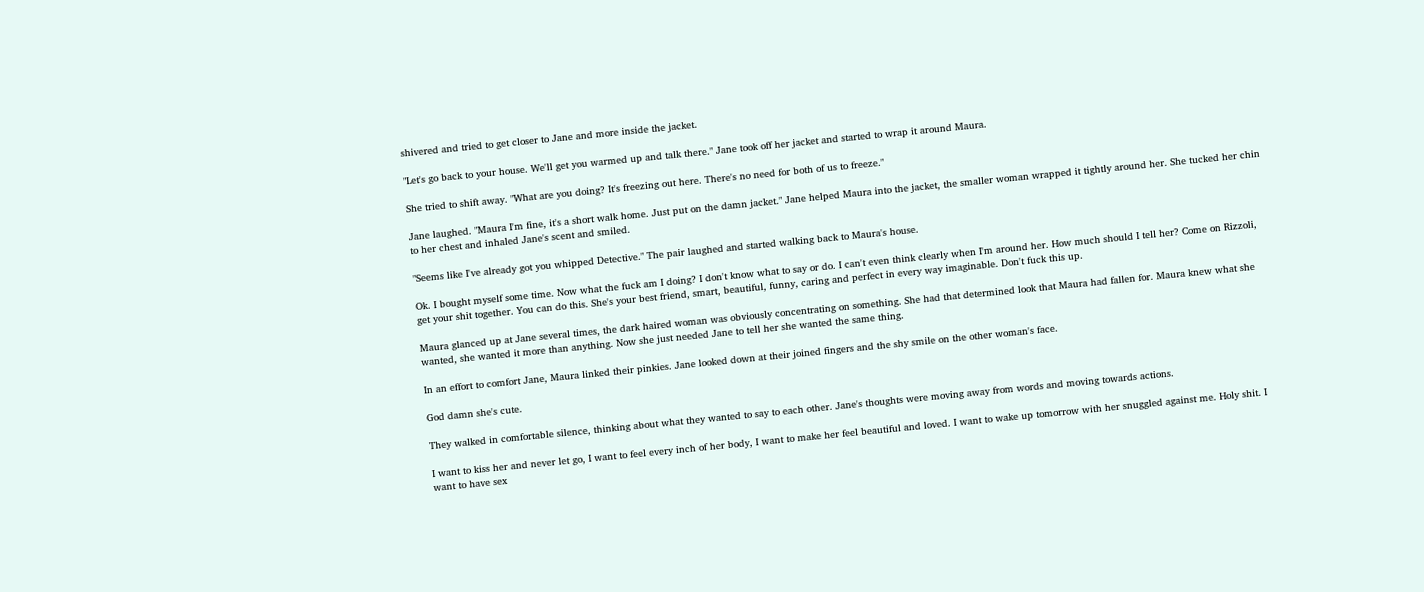shivered and tried to get closer to Jane and more inside the jacket.

"Let's go back to your house. We'll get you warmed up and talk there." Jane took off her jacket and started to wrap it around Maura.

She tried to shift away. "What are you doing? It's freezing out here. There's no need for both of us to freeze."

Jane laughed. "Maura I'm fine, it's a short walk home. Just put on the damn jacket." Jane helped Maura into the jacket, the smaller woman wrapped it tightly around her. She tucked her chin to her chest and inhaled Jane's scent and smiled.

"Seems like I've already got you whipped Detective." The pair laughed and started walking back to Maura's house.

Ok. I bought myself some time. Now what the fuck am I doing? I don't know what to say or do. I can't even think clearly when I'm around her. How much should I tell her? Come on Rizzoli, get your shit together. You can do this. She's your best friend, smart, beautiful, funny, caring and perfect in every way imaginable. Don't fuck this up.

Maura glanced up at Jane several times, the dark haired woman was obviously concentrating on something. She had that determined look that Maura had fallen for. Maura knew what she wanted, she wanted it more than anything. Now she just needed Jane to tell her she wanted the same thing.

In an effort to comfort Jane, Maura linked their pinkies. Jane looked down at their joined fingers and the shy smile on the other woman's face.

God damn she's cute.

They walked in comfortable silence, thinking about what they wanted to say to each other. Jane's thoughts were moving away from words and moving towards actions.

I want to kiss her and never let go, I want to feel every inch of her body, I want to make her feel beautiful and loved. I want to wake up tomorrow with her snuggled against me. Holy shit. I want to have sex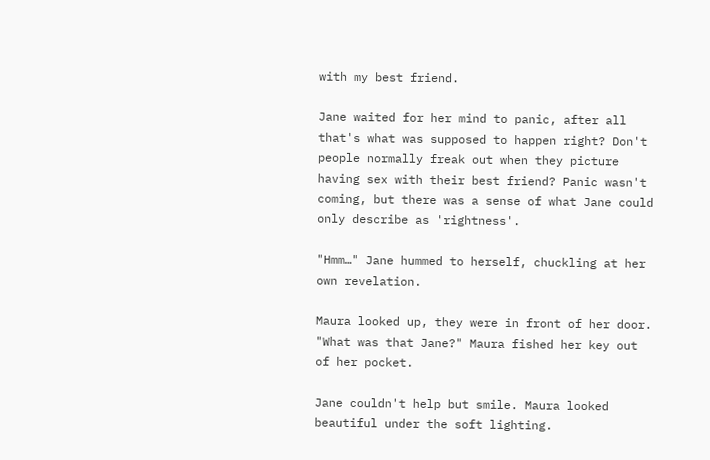with my best friend.

Jane waited for her mind to panic, after all that's what was supposed to happen right? Don't people normally freak out when they picture having sex with their best friend? Panic wasn't coming, but there was a sense of what Jane could only describe as 'rightness'.

"Hmm…" Jane hummed to herself, chuckling at her own revelation.

Maura looked up, they were in front of her door. "What was that Jane?" Maura fished her key out of her pocket.

Jane couldn't help but smile. Maura looked beautiful under the soft lighting.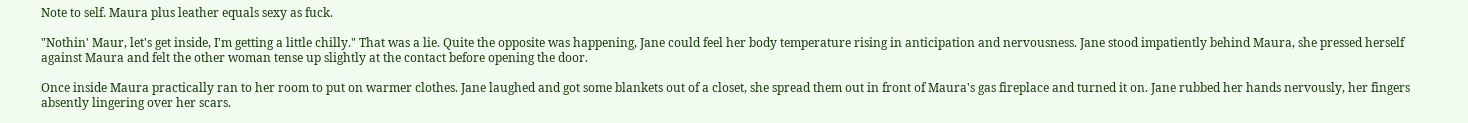Note to self. Maura plus leather equals sexy as fuck.

"Nothin' Maur, let's get inside, I'm getting a little chilly." That was a lie. Quite the opposite was happening, Jane could feel her body temperature rising in anticipation and nervousness. Jane stood impatiently behind Maura, she pressed herself against Maura and felt the other woman tense up slightly at the contact before opening the door.

Once inside Maura practically ran to her room to put on warmer clothes. Jane laughed and got some blankets out of a closet, she spread them out in front of Maura's gas fireplace and turned it on. Jane rubbed her hands nervously, her fingers absently lingering over her scars.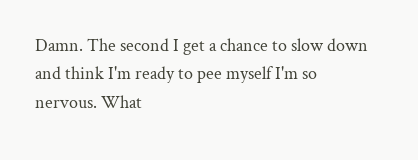Damn. The second I get a chance to slow down and think I'm ready to pee myself I'm so nervous. What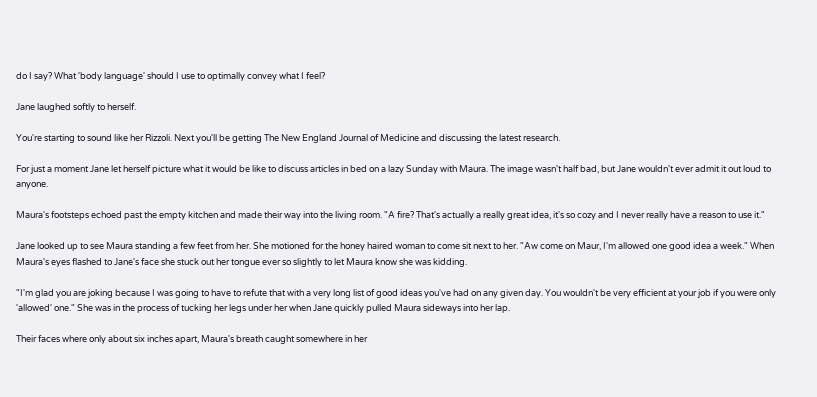do I say? What 'body language' should I use to optimally convey what I feel?

Jane laughed softly to herself.

You're starting to sound like her Rizzoli. Next you'll be getting The New England Journal of Medicine and discussing the latest research.

For just a moment Jane let herself picture what it would be like to discuss articles in bed on a lazy Sunday with Maura. The image wasn't half bad, but Jane wouldn't ever admit it out loud to anyone.

Maura's footsteps echoed past the empty kitchen and made their way into the living room. "A fire? That's actually a really great idea, it's so cozy and I never really have a reason to use it."

Jane looked up to see Maura standing a few feet from her. She motioned for the honey haired woman to come sit next to her. "Aw come on Maur, I'm allowed one good idea a week." When Maura's eyes flashed to Jane's face she stuck out her tongue ever so slightly to let Maura know she was kidding.

"I'm glad you are joking because I was going to have to refute that with a very long list of good ideas you've had on any given day. You wouldn't be very efficient at your job if you were only 'allowed' one." She was in the process of tucking her legs under her when Jane quickly pulled Maura sideways into her lap.

Their faces where only about six inches apart, Maura's breath caught somewhere in her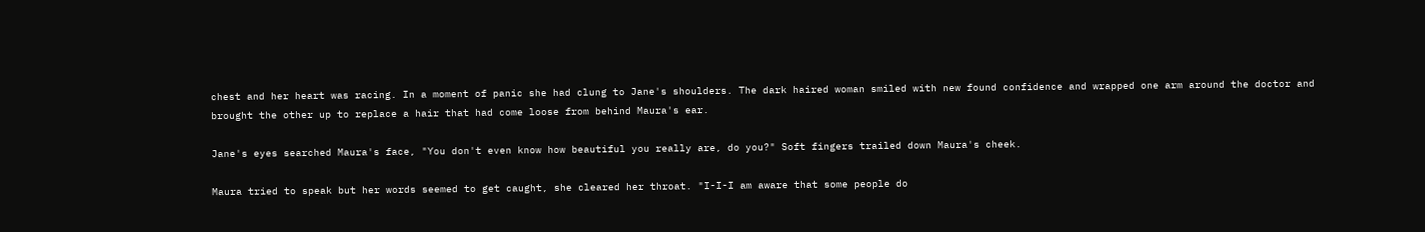chest and her heart was racing. In a moment of panic she had clung to Jane's shoulders. The dark haired woman smiled with new found confidence and wrapped one arm around the doctor and brought the other up to replace a hair that had come loose from behind Maura's ear.

Jane's eyes searched Maura's face, "You don't even know how beautiful you really are, do you?" Soft fingers trailed down Maura's cheek.

Maura tried to speak but her words seemed to get caught, she cleared her throat. "I-I-I am aware that some people do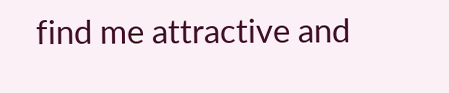find me attractive and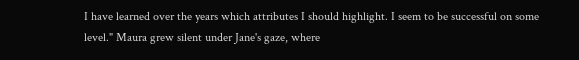I have learned over the years which attributes I should highlight. I seem to be successful on some level." Maura grew silent under Jane's gaze, where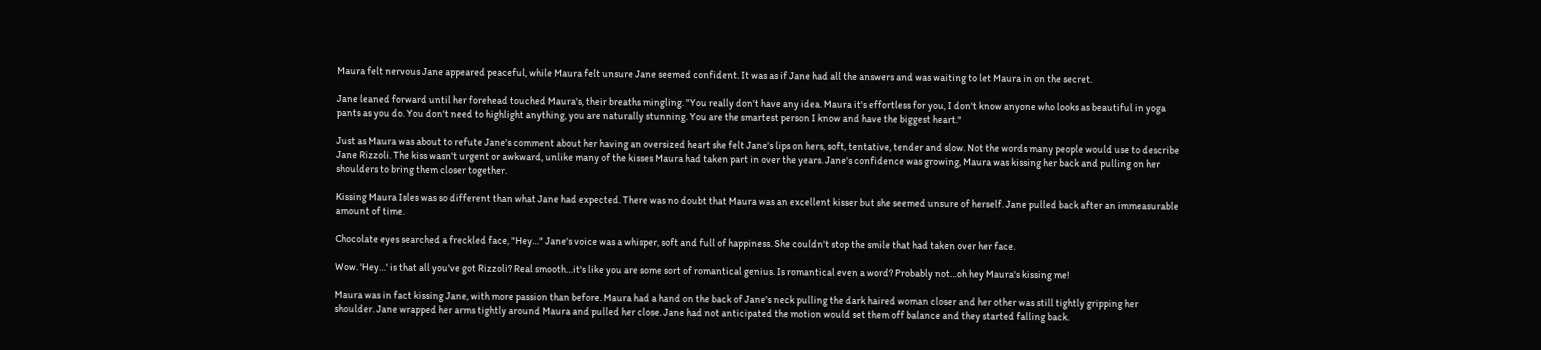Maura felt nervous Jane appeared peaceful, while Maura felt unsure Jane seemed confident. It was as if Jane had all the answers and was waiting to let Maura in on the secret.

Jane leaned forward until her forehead touched Maura's, their breaths mingling. "You really don't have any idea. Maura it's effortless for you, I don't know anyone who looks as beautiful in yoga pants as you do. You don't need to highlight anything, you are naturally stunning. You are the smartest person I know and have the biggest heart."

Just as Maura was about to refute Jane's comment about her having an oversized heart she felt Jane's lips on hers, soft, tentative, tender and slow. Not the words many people would use to describe Jane Rizzoli. The kiss wasn't urgent or awkward, unlike many of the kisses Maura had taken part in over the years. Jane's confidence was growing, Maura was kissing her back and pulling on her shoulders to bring them closer together.

Kissing Maura Isles was so different than what Jane had expected. There was no doubt that Maura was an excellent kisser but she seemed unsure of herself. Jane pulled back after an immeasurable amount of time.

Chocolate eyes searched a freckled face, "Hey…" Jane's voice was a whisper, soft and full of happiness. She couldn't stop the smile that had taken over her face.

Wow. 'Hey…' is that all you've got Rizzoli? Real smooth…it's like you are some sort of romantical genius. Is romantical even a word? Probably not…oh hey Maura's kissing me!

Maura was in fact kissing Jane, with more passion than before. Maura had a hand on the back of Jane's neck pulling the dark haired woman closer and her other was still tightly gripping her shoulder. Jane wrapped her arms tightly around Maura and pulled her close. Jane had not anticipated the motion would set them off balance and they started falling back.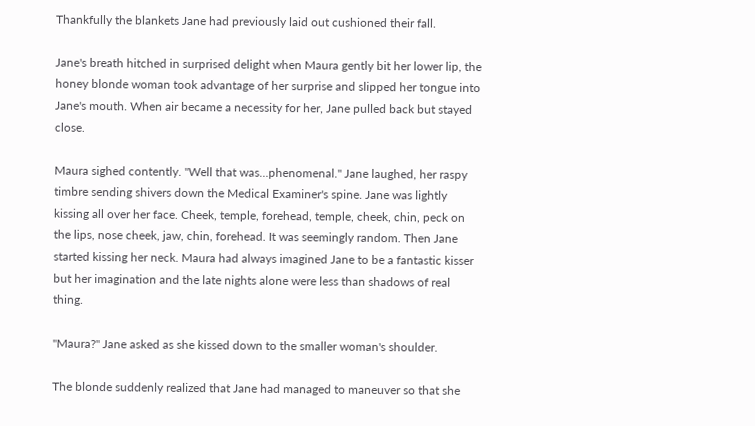Thankfully the blankets Jane had previously laid out cushioned their fall.

Jane's breath hitched in surprised delight when Maura gently bit her lower lip, the honey blonde woman took advantage of her surprise and slipped her tongue into Jane's mouth. When air became a necessity for her, Jane pulled back but stayed close.

Maura sighed contently. "Well that was…phenomenal." Jane laughed, her raspy timbre sending shivers down the Medical Examiner's spine. Jane was lightly kissing all over her face. Cheek, temple, forehead, temple, cheek, chin, peck on the lips, nose cheek, jaw, chin, forehead. It was seemingly random. Then Jane started kissing her neck. Maura had always imagined Jane to be a fantastic kisser but her imagination and the late nights alone were less than shadows of real thing.

"Maura?" Jane asked as she kissed down to the smaller woman's shoulder.

The blonde suddenly realized that Jane had managed to maneuver so that she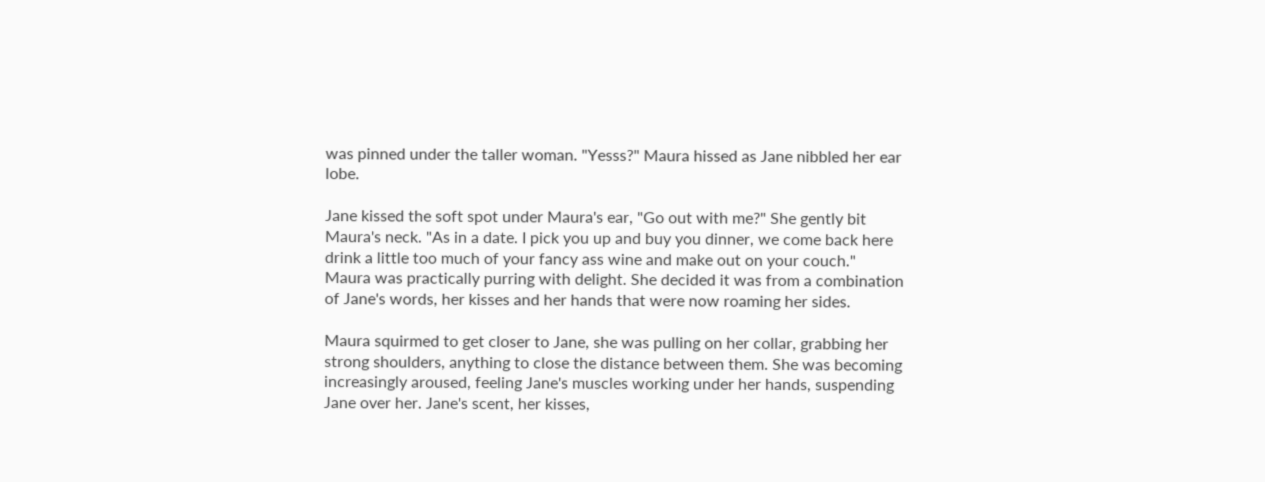was pinned under the taller woman. "Yesss?" Maura hissed as Jane nibbled her ear lobe.

Jane kissed the soft spot under Maura's ear, "Go out with me?" She gently bit Maura's neck. "As in a date. I pick you up and buy you dinner, we come back here drink a little too much of your fancy ass wine and make out on your couch." Maura was practically purring with delight. She decided it was from a combination of Jane's words, her kisses and her hands that were now roaming her sides.

Maura squirmed to get closer to Jane, she was pulling on her collar, grabbing her strong shoulders, anything to close the distance between them. She was becoming increasingly aroused, feeling Jane's muscles working under her hands, suspending Jane over her. Jane's scent, her kisses,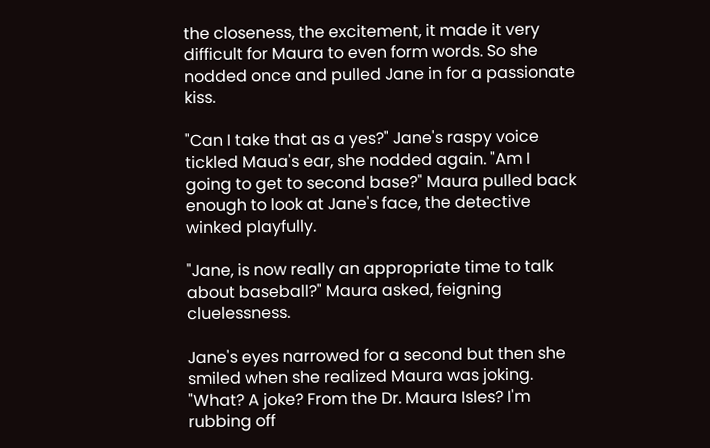the closeness, the excitement, it made it very difficult for Maura to even form words. So she nodded once and pulled Jane in for a passionate kiss.

"Can I take that as a yes?" Jane's raspy voice tickled Maua's ear, she nodded again. "Am I going to get to second base?" Maura pulled back enough to look at Jane's face, the detective winked playfully.

"Jane, is now really an appropriate time to talk about baseball?" Maura asked, feigning cluelessness.

Jane's eyes narrowed for a second but then she smiled when she realized Maura was joking. "What? A joke? From the Dr. Maura Isles? I'm rubbing off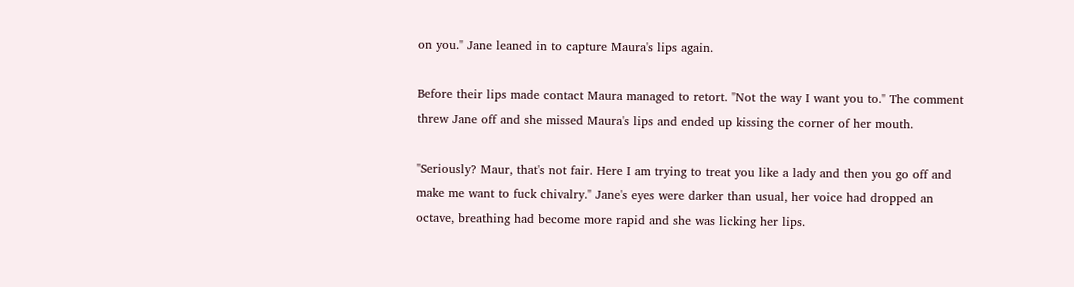on you." Jane leaned in to capture Maura's lips again.

Before their lips made contact Maura managed to retort. "Not the way I want you to." The comment threw Jane off and she missed Maura's lips and ended up kissing the corner of her mouth.

"Seriously? Maur, that's not fair. Here I am trying to treat you like a lady and then you go off and make me want to fuck chivalry." Jane's eyes were darker than usual, her voice had dropped an octave, breathing had become more rapid and she was licking her lips.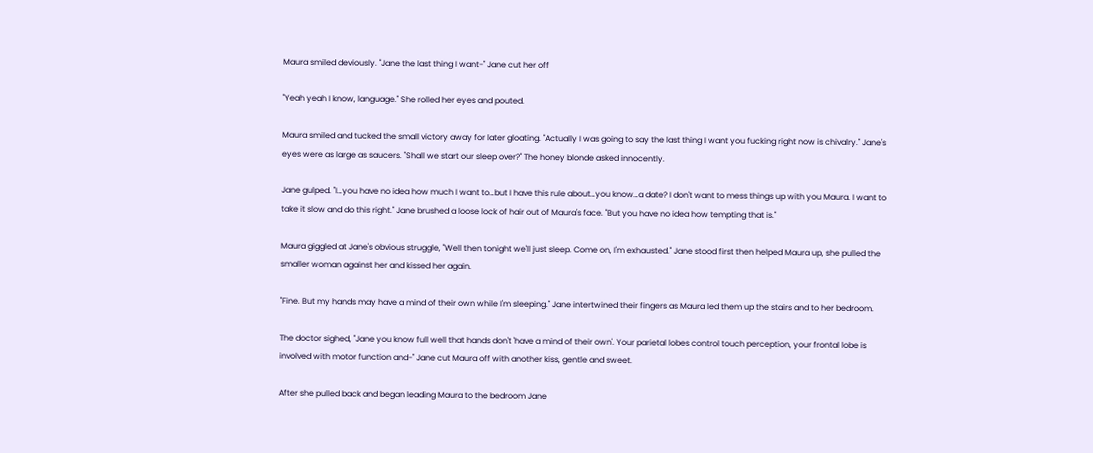Maura smiled deviously. "Jane the last thing I want-" Jane cut her off

"Yeah yeah I know, language." She rolled her eyes and pouted.

Maura smiled and tucked the small victory away for later gloating. "Actually I was going to say the last thing I want you fucking right now is chivalry." Jane's eyes were as large as saucers. "Shall we start our sleep over?" The honey blonde asked innocently.

Jane gulped. "I…you have no idea how much I want to…but I have this rule about…you know…a date? I don't want to mess things up with you Maura. I want to take it slow and do this right." Jane brushed a loose lock of hair out of Maura's face. "But you have no idea how tempting that is."

Maura giggled at Jane's obvious struggle, "Well then tonight we'll just sleep. Come on, I'm exhausted." Jane stood first then helped Maura up, she pulled the smaller woman against her and kissed her again.

"Fine. But my hands may have a mind of their own while I'm sleeping." Jane intertwined their fingers as Maura led them up the stairs and to her bedroom.

The doctor sighed, "Jane you know full well that hands don't 'have a mind of their own'. Your parietal lobes control touch perception, your frontal lobe is involved with motor function and-" Jane cut Maura off with another kiss, gentle and sweet.

After she pulled back and began leading Maura to the bedroom Jane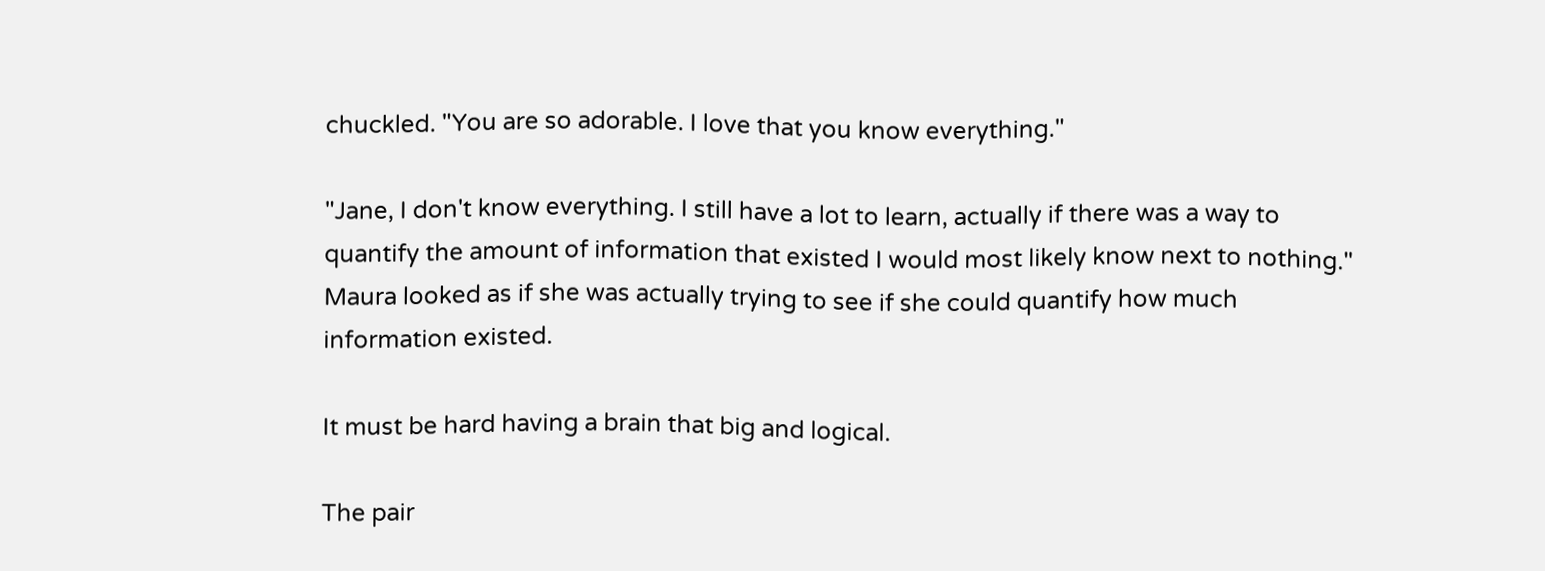chuckled. "You are so adorable. I love that you know everything."

"Jane, I don't know everything. I still have a lot to learn, actually if there was a way to quantify the amount of information that existed I would most likely know next to nothing." Maura looked as if she was actually trying to see if she could quantify how much information existed.

It must be hard having a brain that big and logical.

The pair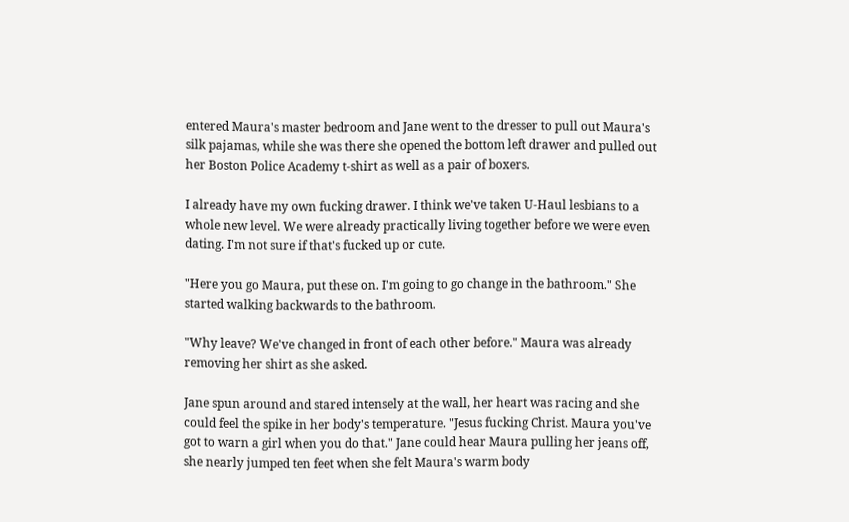entered Maura's master bedroom and Jane went to the dresser to pull out Maura's silk pajamas, while she was there she opened the bottom left drawer and pulled out her Boston Police Academy t-shirt as well as a pair of boxers.

I already have my own fucking drawer. I think we've taken U-Haul lesbians to a whole new level. We were already practically living together before we were even dating. I'm not sure if that's fucked up or cute.

"Here you go Maura, put these on. I'm going to go change in the bathroom." She started walking backwards to the bathroom.

"Why leave? We've changed in front of each other before." Maura was already removing her shirt as she asked.

Jane spun around and stared intensely at the wall, her heart was racing and she could feel the spike in her body's temperature. "Jesus fucking Christ. Maura you've got to warn a girl when you do that." Jane could hear Maura pulling her jeans off, she nearly jumped ten feet when she felt Maura's warm body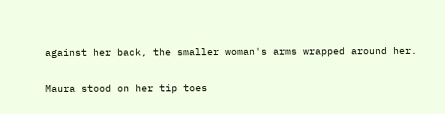against her back, the smaller woman's arms wrapped around her.

Maura stood on her tip toes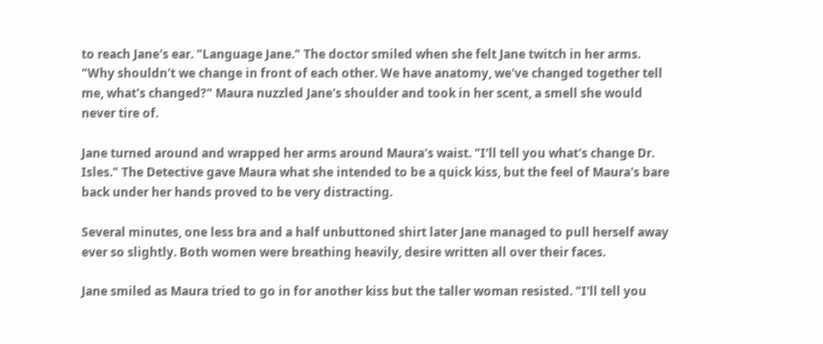to reach Jane's ear. "Language Jane." The doctor smiled when she felt Jane twitch in her arms. "Why shouldn't we change in front of each other. We have anatomy, we've changed together tell me, what's changed?" Maura nuzzled Jane's shoulder and took in her scent, a smell she would never tire of.

Jane turned around and wrapped her arms around Maura's waist. "I'll tell you what's change Dr. Isles." The Detective gave Maura what she intended to be a quick kiss, but the feel of Maura's bare back under her hands proved to be very distracting.

Several minutes, one less bra and a half unbuttoned shirt later Jane managed to pull herself away ever so slightly. Both women were breathing heavily, desire written all over their faces.

Jane smiled as Maura tried to go in for another kiss but the taller woman resisted. "I'll tell you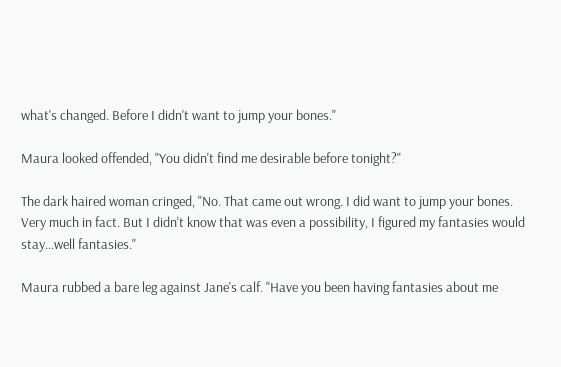what's changed. Before I didn't want to jump your bones."

Maura looked offended, "You didn't find me desirable before tonight?"

The dark haired woman cringed, "No. That came out wrong. I did want to jump your bones. Very much in fact. But I didn't know that was even a possibility, I figured my fantasies would stay…well fantasies."

Maura rubbed a bare leg against Jane's calf. "Have you been having fantasies about me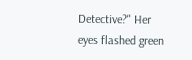Detective?" Her eyes flashed green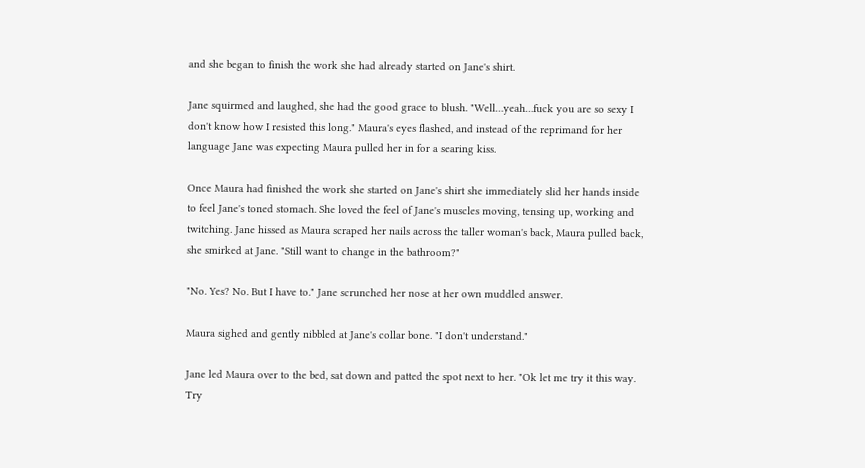and she began to finish the work she had already started on Jane's shirt.

Jane squirmed and laughed, she had the good grace to blush. "Well…yeah…fuck you are so sexy I don't know how I resisted this long." Maura's eyes flashed, and instead of the reprimand for her language Jane was expecting Maura pulled her in for a searing kiss.

Once Maura had finished the work she started on Jane's shirt she immediately slid her hands inside to feel Jane's toned stomach. She loved the feel of Jane's muscles moving, tensing up, working and twitching. Jane hissed as Maura scraped her nails across the taller woman's back, Maura pulled back, she smirked at Jane. "Still want to change in the bathroom?"

"No. Yes? No. But I have to." Jane scrunched her nose at her own muddled answer.

Maura sighed and gently nibbled at Jane's collar bone. "I don't understand."

Jane led Maura over to the bed, sat down and patted the spot next to her. "Ok let me try it this way. Try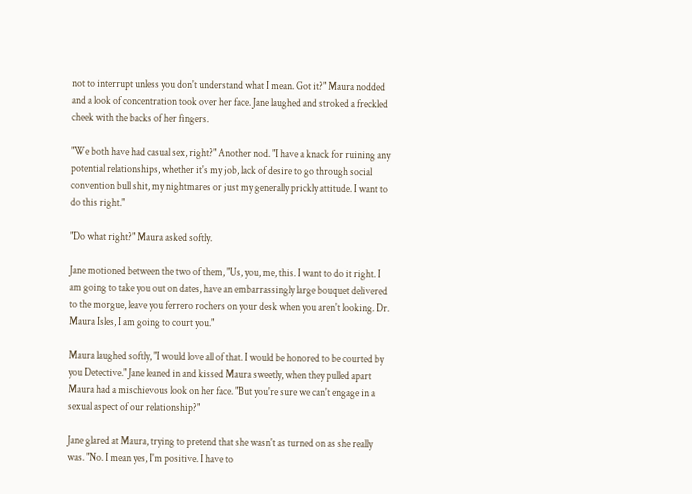not to interrupt unless you don't understand what I mean. Got it?" Maura nodded and a look of concentration took over her face. Jane laughed and stroked a freckled cheek with the backs of her fingers.

"We both have had casual sex, right?" Another nod. "I have a knack for ruining any potential relationships, whether it's my job, lack of desire to go through social convention bull shit, my nightmares or just my generally prickly attitude. I want to do this right."

"Do what right?" Maura asked softly.

Jane motioned between the two of them, "Us, you, me, this. I want to do it right. I am going to take you out on dates, have an embarrassingly large bouquet delivered to the morgue, leave you ferrero rochers on your desk when you aren't looking. Dr. Maura Isles, I am going to court you."

Maura laughed softly, "I would love all of that. I would be honored to be courted by you Detective." Jane leaned in and kissed Maura sweetly, when they pulled apart Maura had a mischievous look on her face. "But you're sure we can't engage in a sexual aspect of our relationship?"

Jane glared at Maura, trying to pretend that she wasn't as turned on as she really was. "No. I mean yes, I'm positive. I have to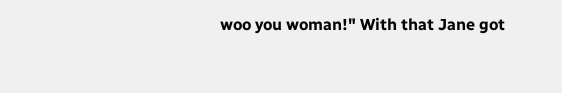woo you woman!" With that Jane got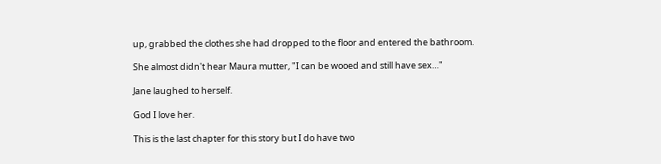up, grabbed the clothes she had dropped to the floor and entered the bathroom.

She almost didn't hear Maura mutter, "I can be wooed and still have sex…"

Jane laughed to herself.

God I love her.

This is the last chapter for this story but I do have two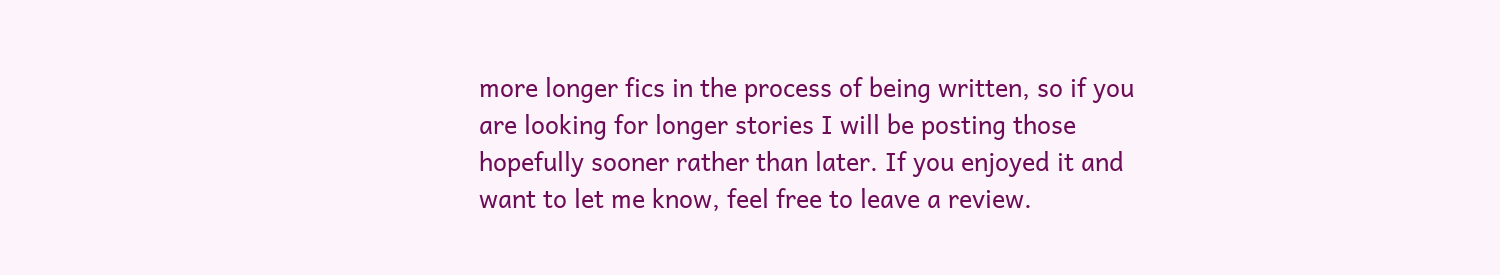more longer fics in the process of being written, so if you are looking for longer stories I will be posting those hopefully sooner rather than later. If you enjoyed it and want to let me know, feel free to leave a review.